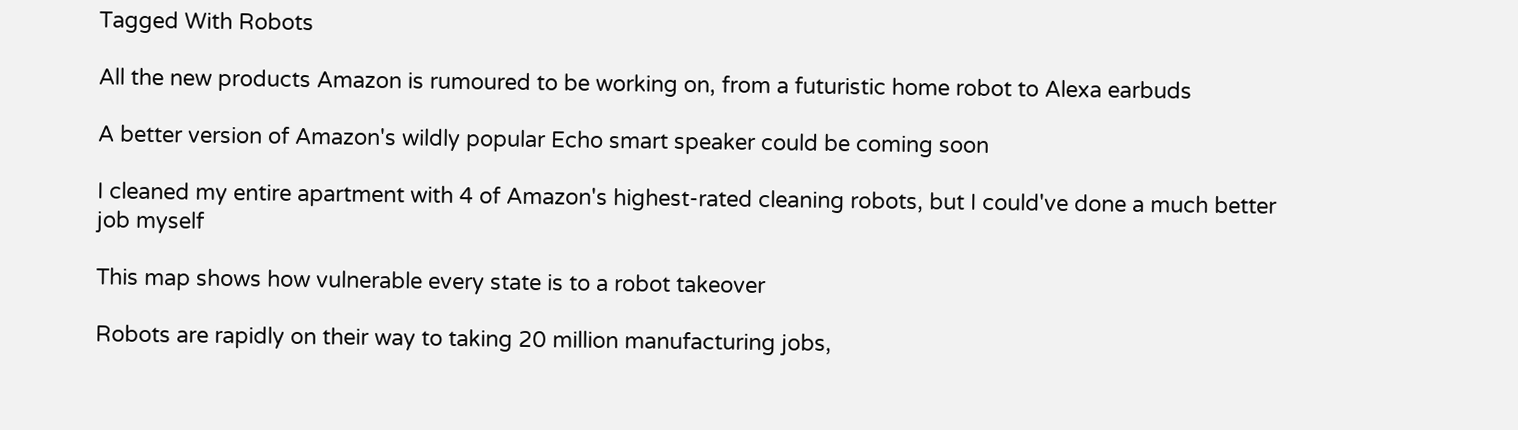Tagged With Robots

All the new products Amazon is rumoured to be working on, from a futuristic home robot to Alexa earbuds

A better version of Amazon's wildly popular Echo smart speaker could be coming soon

I cleaned my entire apartment with 4 of Amazon's highest-rated cleaning robots, but I could've done a much better job myself

This map shows how vulnerable every state is to a robot takeover

Robots are rapidly on their way to taking 20 million manufacturing jobs,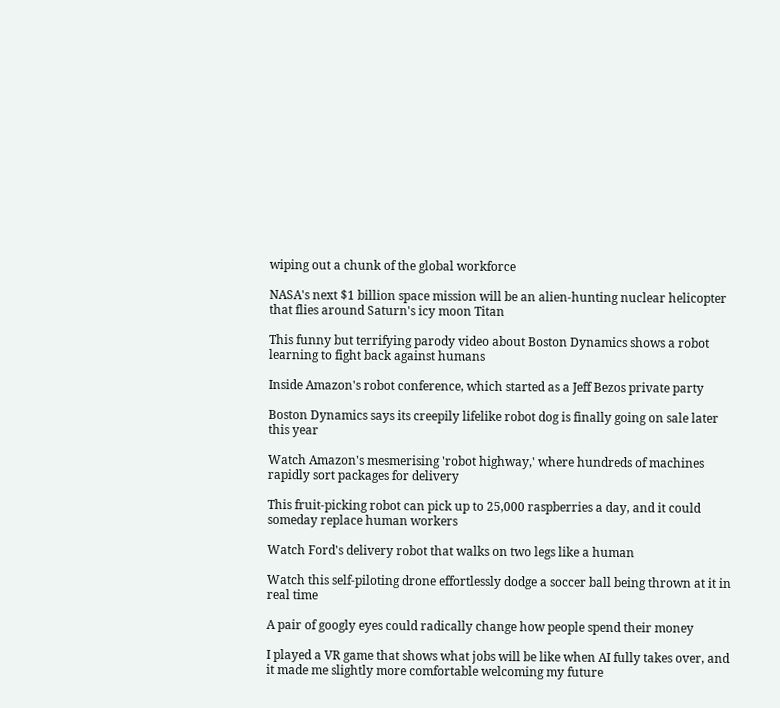wiping out a chunk of the global workforce

NASA's next $1 billion space mission will be an alien-hunting nuclear helicopter that flies around Saturn's icy moon Titan

This funny but terrifying parody video about Boston Dynamics shows a robot learning to fight back against humans

Inside Amazon's robot conference, which started as a Jeff Bezos private party

Boston Dynamics says its creepily lifelike robot dog is finally going on sale later this year

Watch Amazon's mesmerising 'robot highway,' where hundreds of machines rapidly sort packages for delivery

This fruit-picking robot can pick up to 25,000 raspberries a day, and it could someday replace human workers

Watch Ford's delivery robot that walks on two legs like a human

Watch this self-piloting drone effortlessly dodge a soccer ball being thrown at it in real time

A pair of googly eyes could radically change how people spend their money

I played a VR game that shows what jobs will be like when AI fully takes over, and it made me slightly more comfortable welcoming my future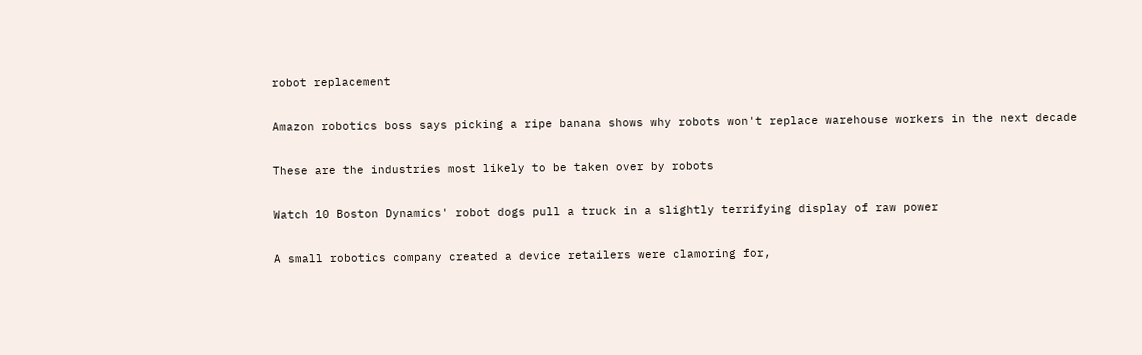robot replacement

Amazon robotics boss says picking a ripe banana shows why robots won't replace warehouse workers in the next decade

These are the industries most likely to be taken over by robots

Watch 10 Boston Dynamics' robot dogs pull a truck in a slightly terrifying display of raw power

A small robotics company created a device retailers were clamoring for,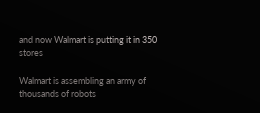and now Walmart is putting it in 350 stores

Walmart is assembling an army of thousands of robots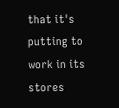that it's putting to work in its stores